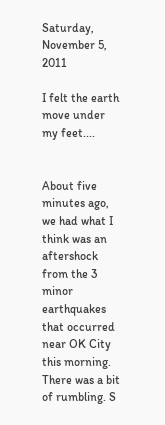Saturday, November 5, 2011

I felt the earth move under my feet....


About five minutes ago, we had what I think was an aftershock from the 3 minor earthquakes that occurred near OK City this morning. There was a bit of rumbling. S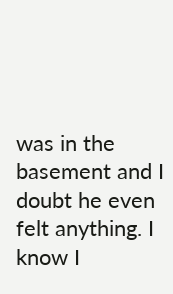was in the basement and I doubt he even felt anything. I know I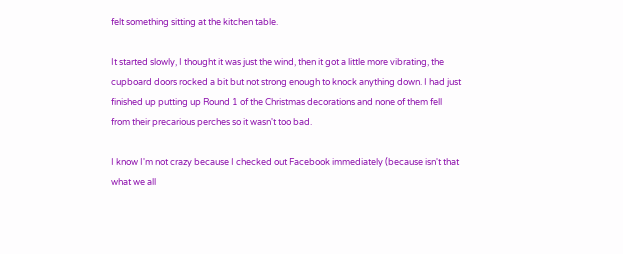felt something sitting at the kitchen table.

It started slowly, I thought it was just the wind, then it got a little more vibrating, the cupboard doors rocked a bit but not strong enough to knock anything down. I had just finished up putting up Round 1 of the Christmas decorations and none of them fell from their precarious perches so it wasn't too bad.

I know I'm not crazy because I checked out Facebook immediately (because isn't that what we all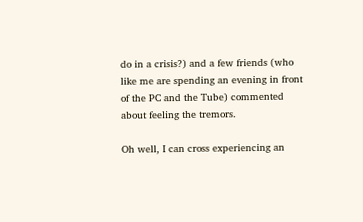do in a crisis?) and a few friends (who like me are spending an evening in front of the PC and the Tube) commented about feeling the tremors.

Oh well, I can cross experiencing an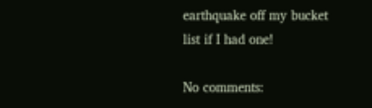earthquake off my bucket list if I had one!

No comments: